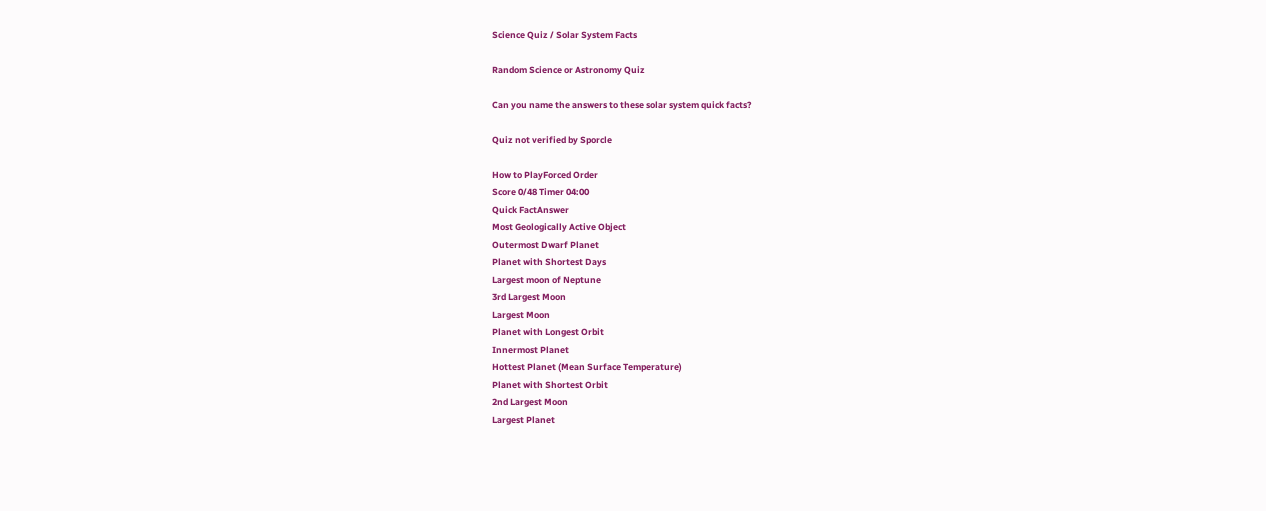Science Quiz / Solar System Facts

Random Science or Astronomy Quiz

Can you name the answers to these solar system quick facts?

Quiz not verified by Sporcle

How to PlayForced Order
Score 0/48 Timer 04:00
Quick FactAnswer
Most Geologically Active Object
Outermost Dwarf Planet
Planet with Shortest Days
Largest moon of Neptune
3rd Largest Moon
Largest Moon
Planet with Longest Orbit
Innermost Planet
Hottest Planet (Mean Surface Temperature)
Planet with Shortest Orbit
2nd Largest Moon
Largest Planet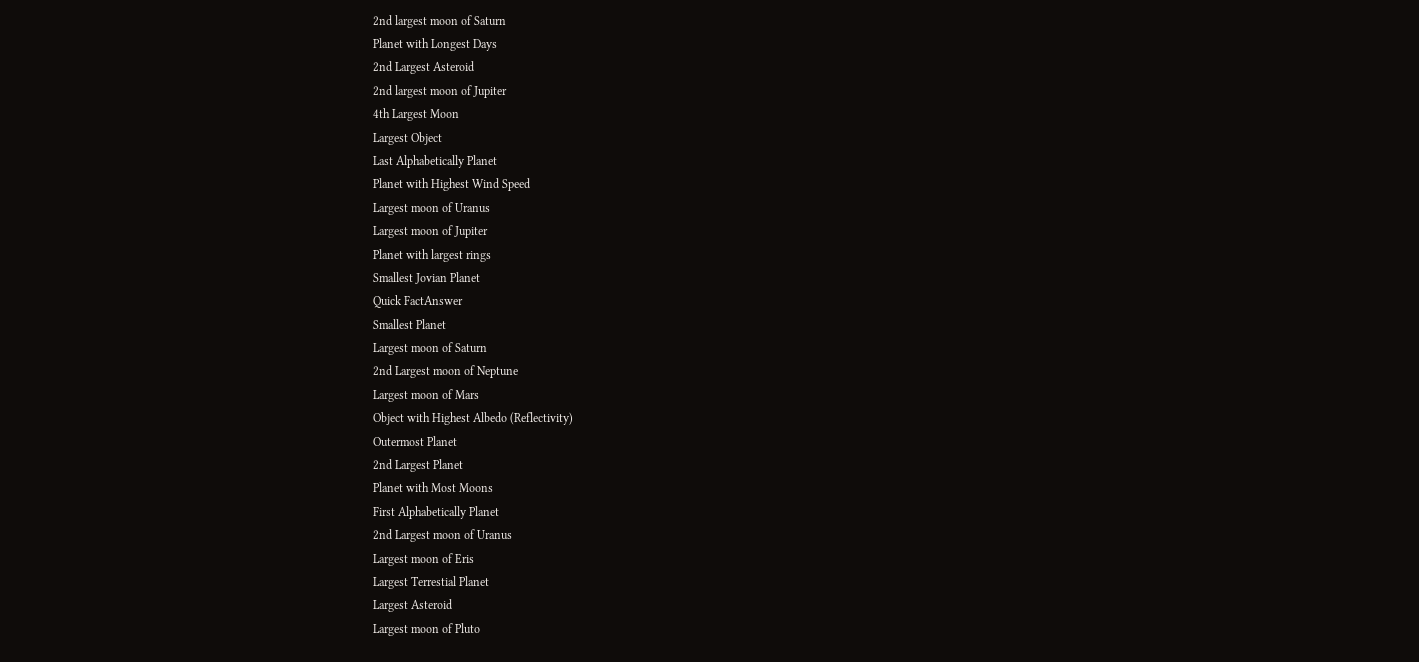2nd largest moon of Saturn
Planet with Longest Days
2nd Largest Asteroid
2nd largest moon of Jupiter
4th Largest Moon
Largest Object
Last Alphabetically Planet
Planet with Highest Wind Speed
Largest moon of Uranus
Largest moon of Jupiter
Planet with largest rings
Smallest Jovian Planet
Quick FactAnswer
Smallest Planet
Largest moon of Saturn
2nd Largest moon of Neptune
Largest moon of Mars
Object with Highest Albedo (Reflectivity)
Outermost Planet
2nd Largest Planet
Planet with Most Moons
First Alphabetically Planet
2nd Largest moon of Uranus
Largest moon of Eris
Largest Terrestial Planet
Largest Asteroid
Largest moon of Pluto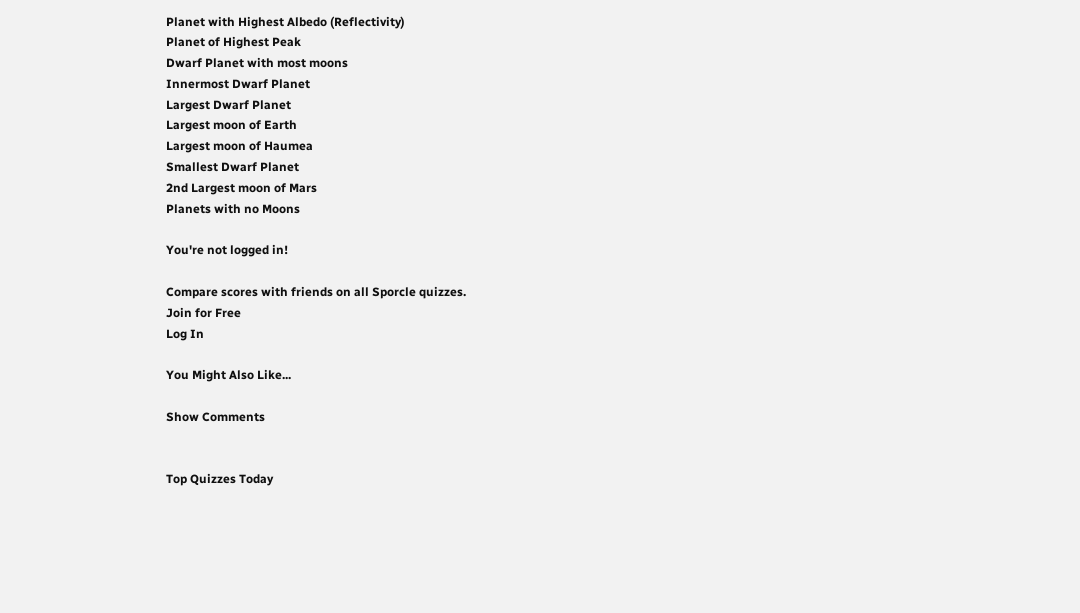Planet with Highest Albedo (Reflectivity)
Planet of Highest Peak
Dwarf Planet with most moons
Innermost Dwarf Planet
Largest Dwarf Planet
Largest moon of Earth
Largest moon of Haumea
Smallest Dwarf Planet
2nd Largest moon of Mars
Planets with no Moons

You're not logged in!

Compare scores with friends on all Sporcle quizzes.
Join for Free
Log In

You Might Also Like...

Show Comments


Top Quizzes Today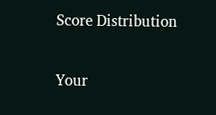Score Distribution

Your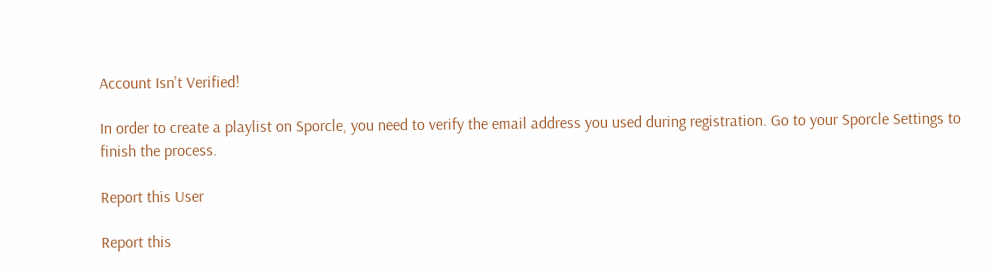Account Isn't Verified!

In order to create a playlist on Sporcle, you need to verify the email address you used during registration. Go to your Sporcle Settings to finish the process.

Report this User

Report this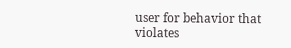user for behavior that violates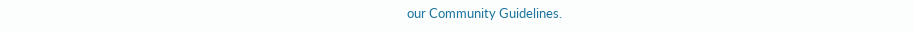our Community Guidelines.